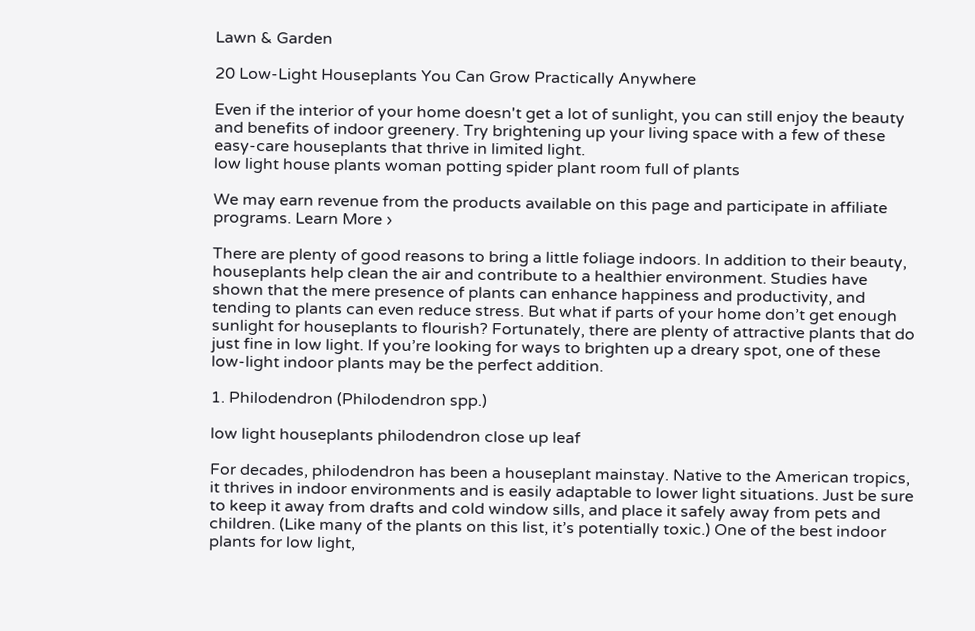Lawn & Garden

20 Low-Light Houseplants You Can Grow Practically Anywhere

Even if the interior of your home doesn't get a lot of sunlight, you can still enjoy the beauty and benefits of indoor greenery. Try brightening up your living space with a few of these easy-care houseplants that thrive in limited light.
low light house plants woman potting spider plant room full of plants

We may earn revenue from the products available on this page and participate in affiliate programs. Learn More ›

There are plenty of good reasons to bring a little foliage indoors. In addition to their beauty, houseplants help clean the air and contribute to a healthier environment. Studies have shown that the mere presence of plants can enhance happiness and productivity, and tending to plants can even reduce stress. But what if parts of your home don’t get enough sunlight for houseplants to flourish? Fortunately, there are plenty of attractive plants that do just fine in low light. If you’re looking for ways to brighten up a dreary spot, one of these low-light indoor plants may be the perfect addition.

1. Philodendron (Philodendron spp.)

low light houseplants philodendron close up leaf

For decades, philodendron has been a houseplant mainstay. Native to the American tropics, it thrives in indoor environments and is easily adaptable to lower light situations. Just be sure to keep it away from drafts and cold window sills, and place it safely away from pets and children. (Like many of the plants on this list, it’s potentially toxic.) One of the best indoor plants for low light,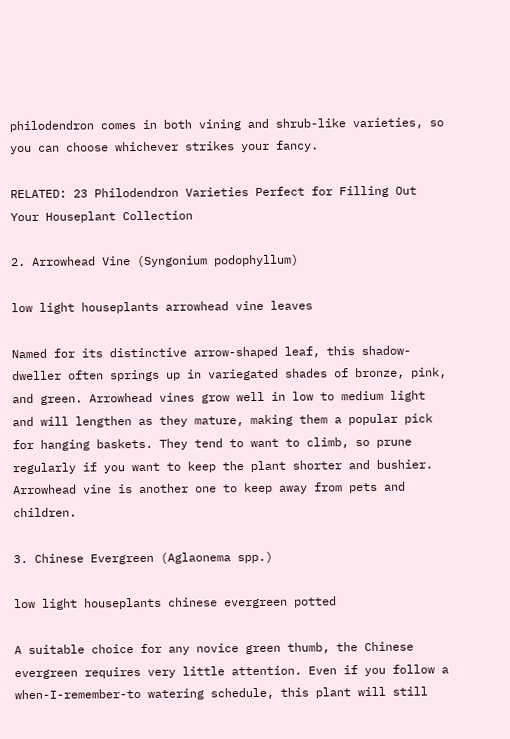philodendron comes in both vining and shrub-like varieties, so you can choose whichever strikes your fancy.

RELATED: 23 Philodendron Varieties Perfect for Filling Out Your Houseplant Collection

2. Arrowhead Vine (Syngonium podophyllum)

low light houseplants arrowhead vine leaves

Named for its distinctive arrow-shaped leaf, this shadow-dweller often springs up in variegated shades of bronze, pink, and green. Arrowhead vines grow well in low to medium light and will lengthen as they mature, making them a popular pick for hanging baskets. They tend to want to climb, so prune regularly if you want to keep the plant shorter and bushier. Arrowhead vine is another one to keep away from pets and children.

3. Chinese Evergreen (Aglaonema spp.)

low light houseplants chinese evergreen potted

A suitable choice for any novice green thumb, the Chinese evergreen requires very little attention. Even if you follow a when-I-remember-to watering schedule, this plant will still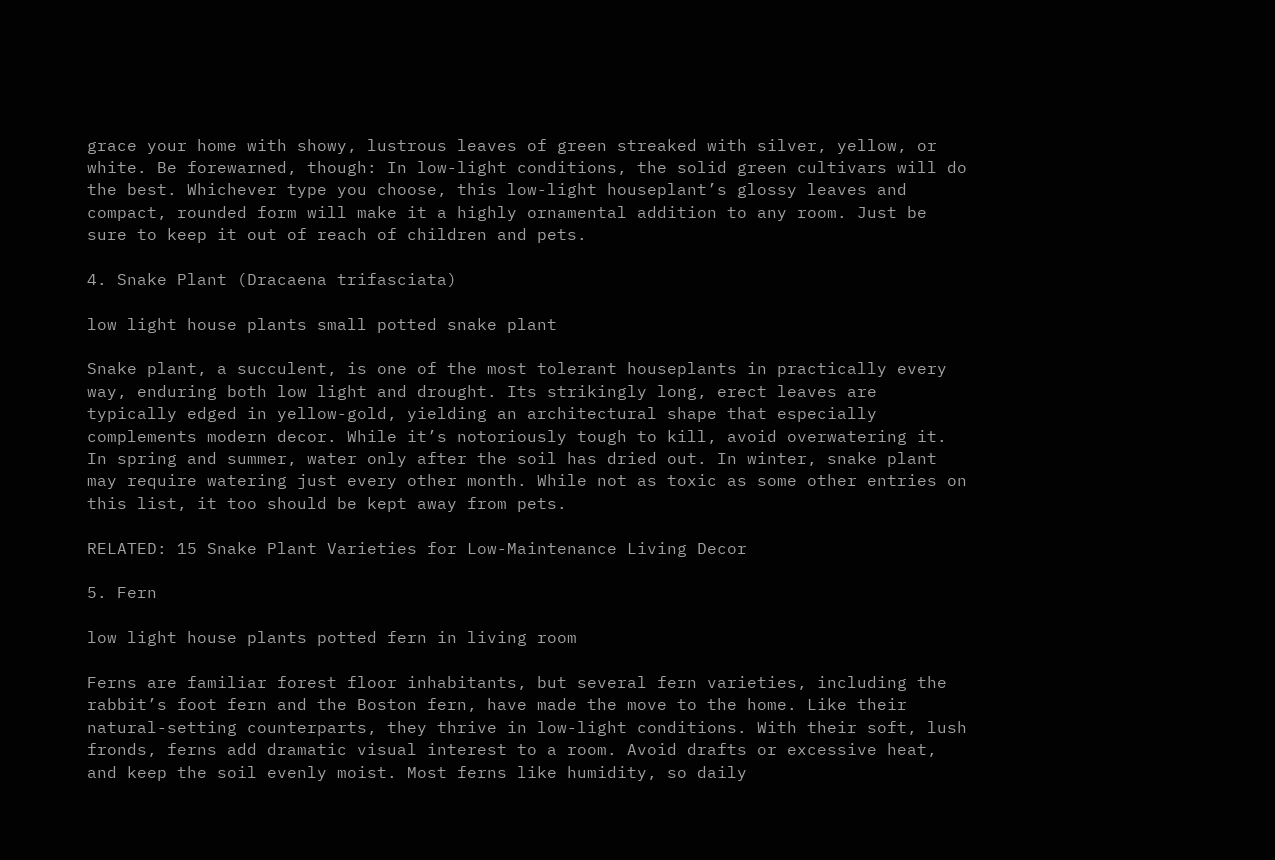grace your home with showy, lustrous leaves of green streaked with silver, yellow, or white. Be forewarned, though: In low-light conditions, the solid green cultivars will do the best. Whichever type you choose, this low-light houseplant’s glossy leaves and compact, rounded form will make it a highly ornamental addition to any room. Just be sure to keep it out of reach of children and pets.

4. Snake Plant (Dracaena trifasciata)

low light house plants small potted snake plant

Snake plant, a succulent, is one of the most tolerant houseplants in practically every way, enduring both low light and drought. Its strikingly long, erect leaves are typically edged in yellow-gold, yielding an architectural shape that especially complements modern decor. While it’s notoriously tough to kill, avoid overwatering it. In spring and summer, water only after the soil has dried out. In winter, snake plant may require watering just every other month. While not as toxic as some other entries on this list, it too should be kept away from pets.

RELATED: 15 Snake Plant Varieties for Low-Maintenance Living Decor

5. Fern

low light house plants potted fern in living room

Ferns are familiar forest floor inhabitants, but several fern varieties, including the rabbit’s foot fern and the Boston fern, have made the move to the home. Like their natural-setting counterparts, they thrive in low-light conditions. With their soft, lush fronds, ferns add dramatic visual interest to a room. Avoid drafts or excessive heat, and keep the soil evenly moist. Most ferns like humidity, so daily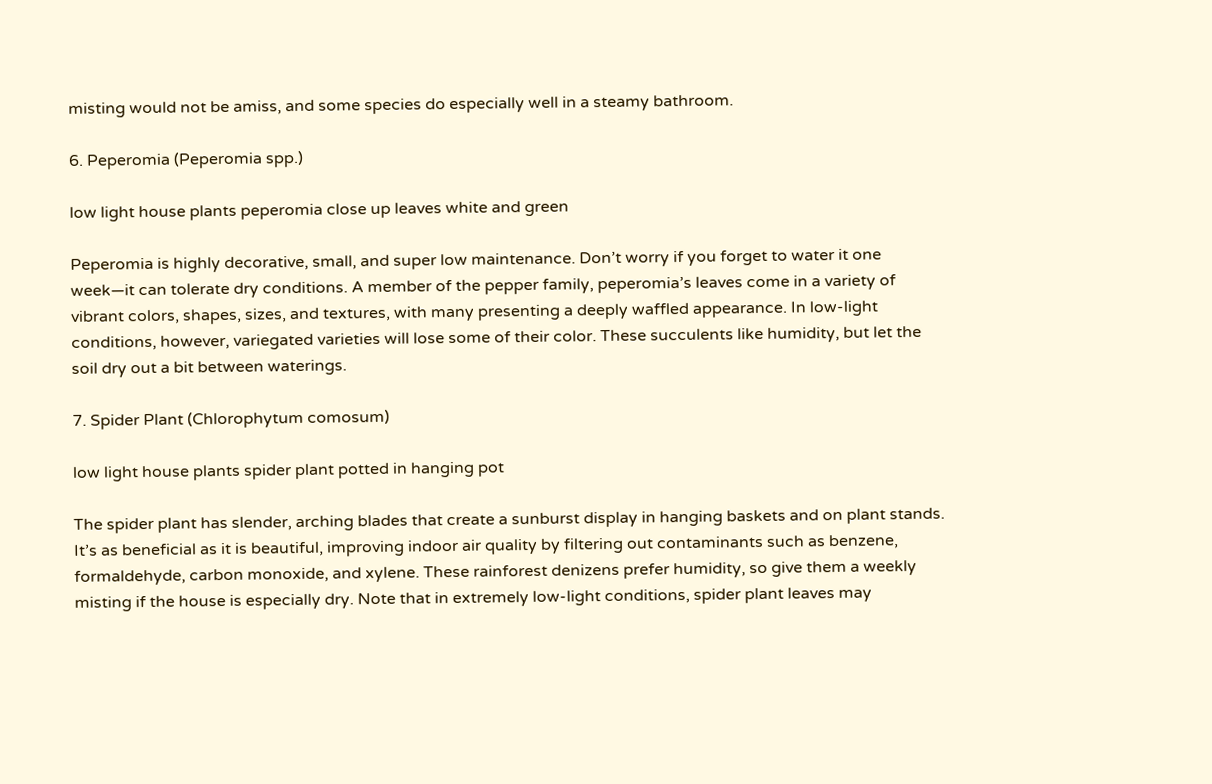misting would not be amiss, and some species do especially well in a steamy bathroom.

6. Peperomia (Peperomia spp.)

low light house plants peperomia close up leaves white and green

Peperomia is highly decorative, small, and super low maintenance. Don’t worry if you forget to water it one week—it can tolerate dry conditions. A member of the pepper family, peperomia’s leaves come in a variety of vibrant colors, shapes, sizes, and textures, with many presenting a deeply waffled appearance. In low-light conditions, however, variegated varieties will lose some of their color. These succulents like humidity, but let the soil dry out a bit between waterings.

7. Spider Plant (Chlorophytum comosum)

low light house plants spider plant potted in hanging pot

The spider plant has slender, arching blades that create a sunburst display in hanging baskets and on plant stands. It’s as beneficial as it is beautiful, improving indoor air quality by filtering out contaminants such as benzene, formaldehyde, carbon monoxide, and xylene. These rainforest denizens prefer humidity, so give them a weekly misting if the house is especially dry. Note that in extremely low-light conditions, spider plant leaves may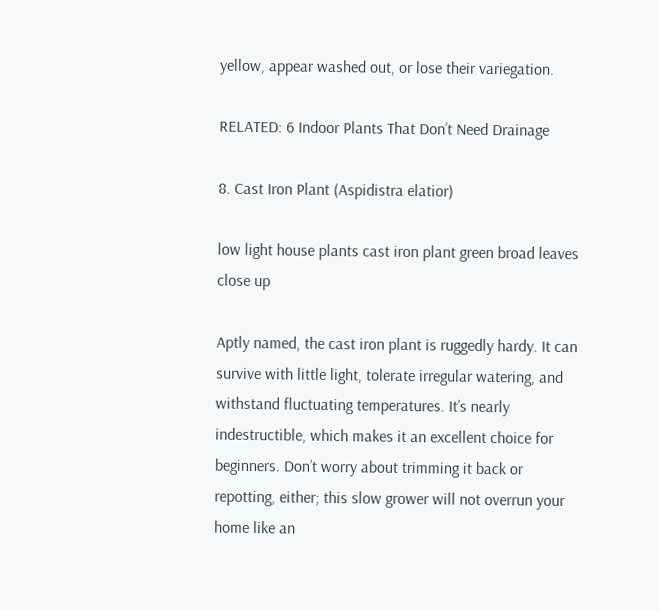yellow, appear washed out, or lose their variegation.

RELATED: 6 Indoor Plants That Don’t Need Drainage

8. Cast Iron Plant (Aspidistra elatior)

low light house plants cast iron plant green broad leaves close up

Aptly named, the cast iron plant is ruggedly hardy. It can survive with little light, tolerate irregular watering, and withstand fluctuating temperatures. It’s nearly indestructible, which makes it an excellent choice for beginners. Don’t worry about trimming it back or repotting, either; this slow grower will not overrun your home like an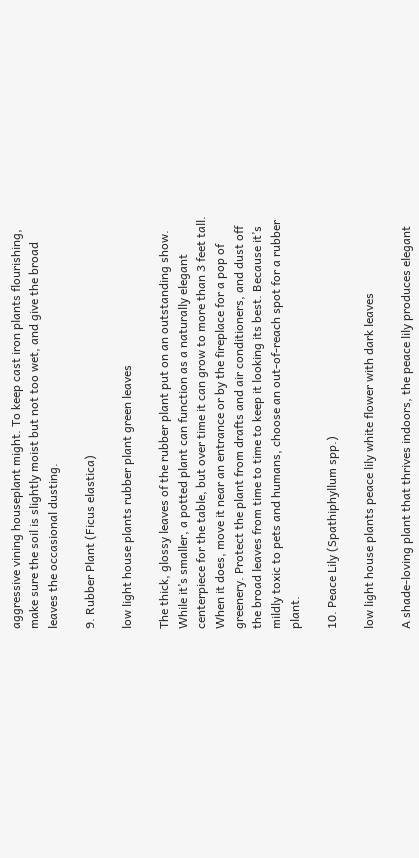aggressive vining houseplant might. To keep cast iron plants flourishing, make sure the soil is slightly moist but not too wet, and give the broad leaves the occasional dusting.

9. Rubber Plant (Ficus elastica)

low light house plants rubber plant green leaves

The thick, glossy leaves of the rubber plant put on an outstanding show. While it’s smaller, a potted plant can function as a naturally elegant centerpiece for the table, but over time it can grow to more than 3 feet tall. When it does, move it near an entrance or by the fireplace for a pop of greenery. Protect the plant from drafts and air conditioners, and dust off the broad leaves from time to time to keep it looking its best. Because it’s mildly toxic to pets and humans, choose an out-of-reach spot for a rubber plant.

10. Peace Lily (Spathiphyllum spp.)

low light house plants peace lily white flower with dark leaves

A shade-loving plant that thrives indoors, the peace lily produces elegant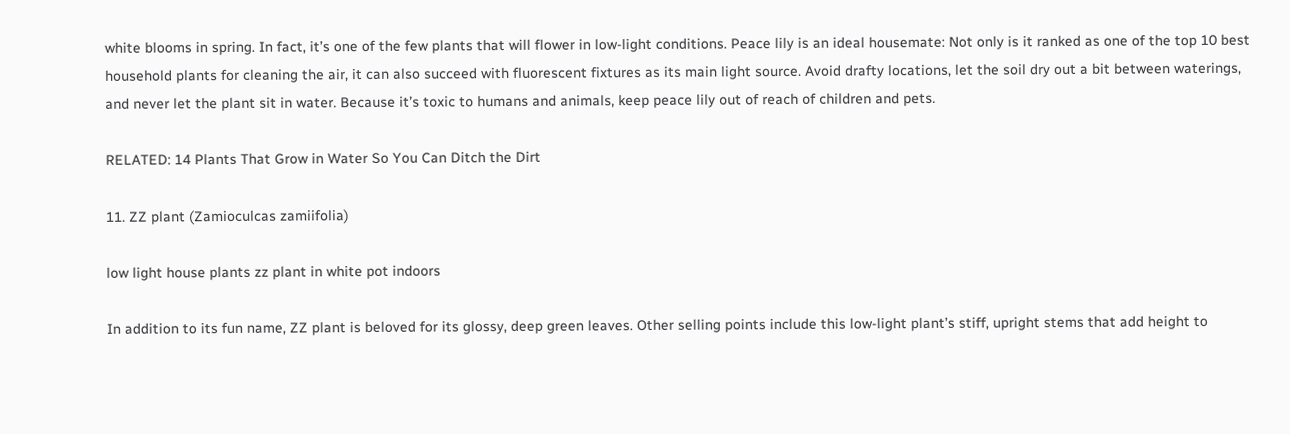white blooms in spring. In fact, it’s one of the few plants that will flower in low-light conditions. Peace lily is an ideal housemate: Not only is it ranked as one of the top 10 best household plants for cleaning the air, it can also succeed with fluorescent fixtures as its main light source. Avoid drafty locations, let the soil dry out a bit between waterings, and never let the plant sit in water. Because it’s toxic to humans and animals, keep peace lily out of reach of children and pets.

RELATED: 14 Plants That Grow in Water So You Can Ditch the Dirt

11. ZZ plant (Zamioculcas zamiifolia)

low light house plants zz plant in white pot indoors

In addition to its fun name, ZZ plant is beloved for its glossy, deep green leaves. Other selling points include this low-light plant’s stiff, upright stems that add height to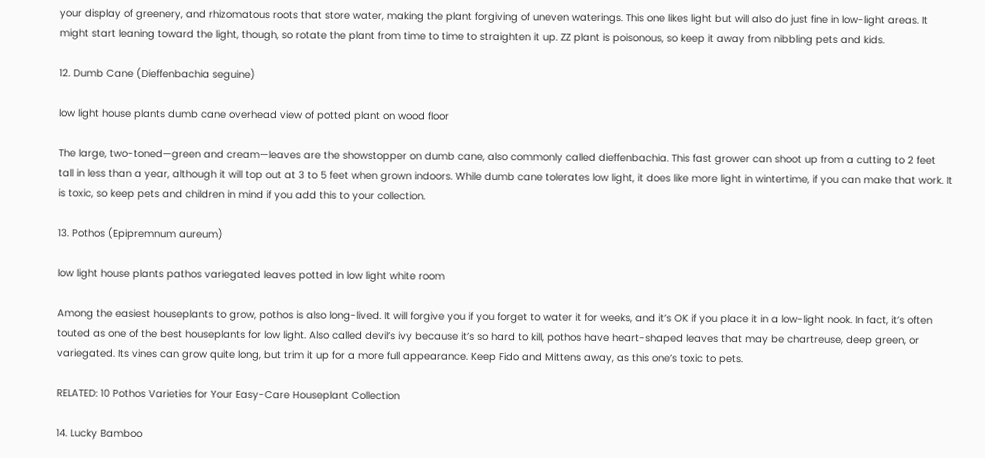your display of greenery, and rhizomatous roots that store water, making the plant forgiving of uneven waterings. This one likes light but will also do just fine in low-light areas. It might start leaning toward the light, though, so rotate the plant from time to time to straighten it up. ZZ plant is poisonous, so keep it away from nibbling pets and kids.

12. Dumb Cane (Dieffenbachia seguine)

low light house plants dumb cane overhead view of potted plant on wood floor

The large, two-toned—green and cream—leaves are the showstopper on dumb cane, also commonly called dieffenbachia. This fast grower can shoot up from a cutting to 2 feet tall in less than a year, although it will top out at 3 to 5 feet when grown indoors. While dumb cane tolerates low light, it does like more light in wintertime, if you can make that work. It is toxic, so keep pets and children in mind if you add this to your collection.

13. Pothos (Epipremnum aureum)

low light house plants pathos variegated leaves potted in low light white room

Among the easiest houseplants to grow, pothos is also long-lived. It will forgive you if you forget to water it for weeks, and it’s OK if you place it in a low-light nook. In fact, it’s often touted as one of the best houseplants for low light. Also called devil’s ivy because it’s so hard to kill, pothos have heart-shaped leaves that may be chartreuse, deep green, or variegated. Its vines can grow quite long, but trim it up for a more full appearance. Keep Fido and Mittens away, as this one’s toxic to pets.

RELATED: 10 Pothos Varieties for Your Easy-Care Houseplant Collection

14. Lucky Bamboo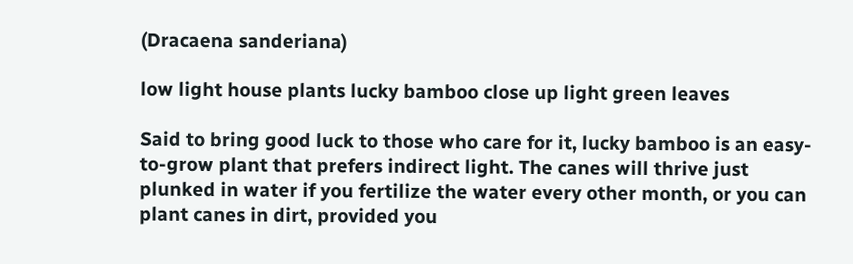(Dracaena sanderiana)

low light house plants lucky bamboo close up light green leaves

Said to bring good luck to those who care for it, lucky bamboo is an easy-to-grow plant that prefers indirect light. The canes will thrive just plunked in water if you fertilize the water every other month, or you can plant canes in dirt, provided you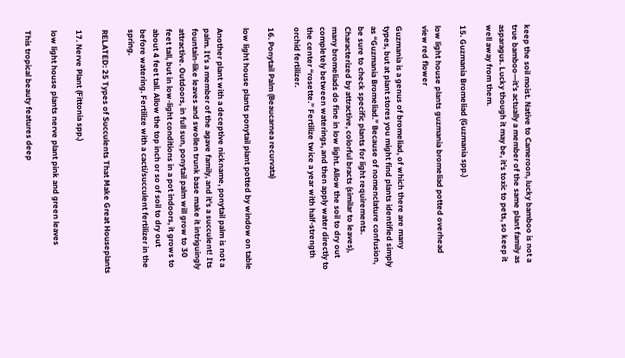keep the soil moist. Native to Cameroon, lucky bamboo is not a true bamboo—it’s actually a member of the same plant family as asparagus. Lucky though it may be, it’s toxic to pets, so keep it well away from them.

15. Guzmania Bromeliad (Guzmania spp.)

low light house plants guzmania bromeliad potted overhead view red flower

Guzmania is a genus of bromeliad, of which there are many types, but at plant stores you might find plants identified simply as “Guzmania Bromeliad.” Because of nomenclature confusion, be sure to check specific plants for light requirements. Characterized by attractive, colorful bracts (similar to leaves), many bromeliads do fine in low light. Allow the soil to dry out completely between waterings, and then apply water directly to the center “rosette.” Fertilize twice a year with half-strength orchid fertilizer.

16. Ponytail Palm (Beaucarnea recurvata)

low light house plants ponytail plant potted by window on table

Another plant with a deceptive nickname, ponytail palm is not a palm. It’s a member of the agave family, and it’s a succulent! Its fountain-like leaves and swollen trunk base make it intriguingly attractive. Outdoors, in full sun, ponytail palm will grow to 30 feet tall, but in low-light conditions in a pot indoors, it grows to about 4 feet tall. Allow the top inch or so of soil to dry out before watering. Fertilize with a cacti/succulent fertilizer in the spring.

RELATED: 25 Types of Succulents That Make Great Houseplants

17. Nerve Plant (Fittonia spp.)

low light house plants nerve plant pink and green leaves

This tropical beauty features deep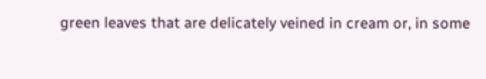green leaves that are delicately veined in cream or, in some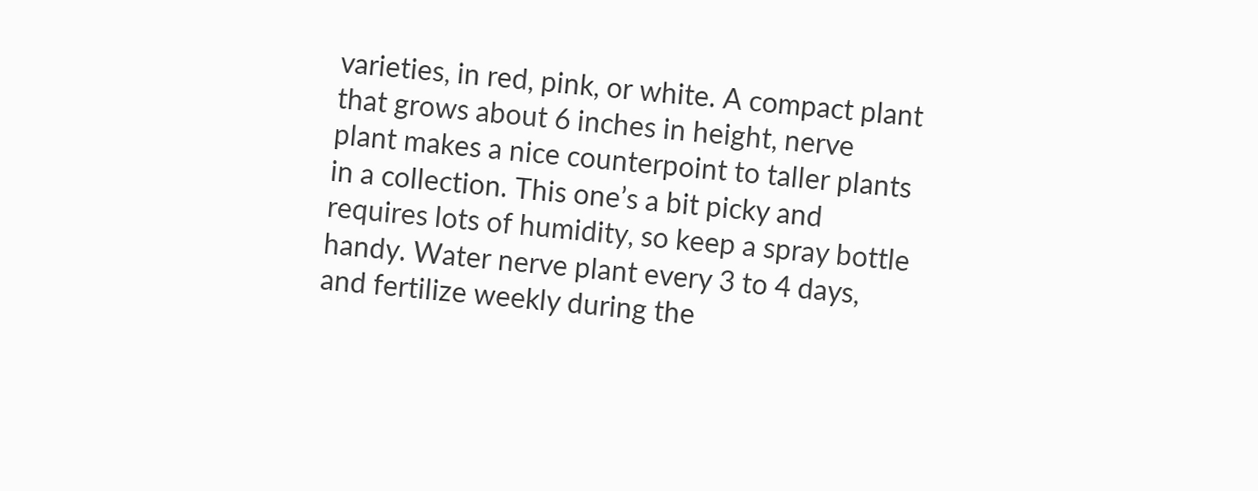varieties, in red, pink, or white. A compact plant that grows about 6 inches in height, nerve plant makes a nice counterpoint to taller plants in a collection. This one’s a bit picky and requires lots of humidity, so keep a spray bottle handy. Water nerve plant every 3 to 4 days, and fertilize weekly during the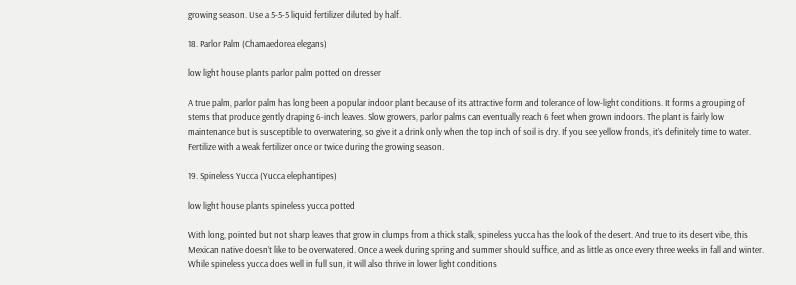growing season. Use a 5-5-5 liquid fertilizer diluted by half.

18. Parlor Palm (Chamaedorea elegans)

low light house plants parlor palm potted on dresser

A true palm, parlor palm has long been a popular indoor plant because of its attractive form and tolerance of low-light conditions. It forms a grouping of stems that produce gently draping 6-inch leaves. Slow growers, parlor palms can eventually reach 6 feet when grown indoors. The plant is fairly low maintenance but is susceptible to overwatering, so give it a drink only when the top inch of soil is dry. If you see yellow fronds, it’s definitely time to water. Fertilize with a weak fertilizer once or twice during the growing season.

19. Spineless Yucca (Yucca elephantipes)

low light house plants spineless yucca potted

With long, pointed but not sharp leaves that grow in clumps from a thick stalk, spineless yucca has the look of the desert. And true to its desert vibe, this Mexican native doesn’t like to be overwatered. Once a week during spring and summer should suffice, and as little as once every three weeks in fall and winter. While spineless yucca does well in full sun, it will also thrive in lower light conditions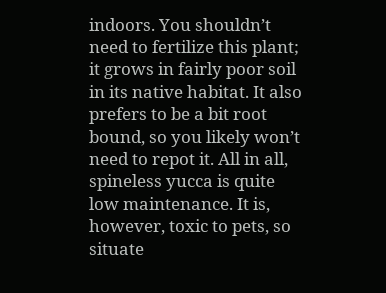indoors. You shouldn’t need to fertilize this plant; it grows in fairly poor soil in its native habitat. It also prefers to be a bit root bound, so you likely won’t need to repot it. All in all, spineless yucca is quite low maintenance. It is, however, toxic to pets, so situate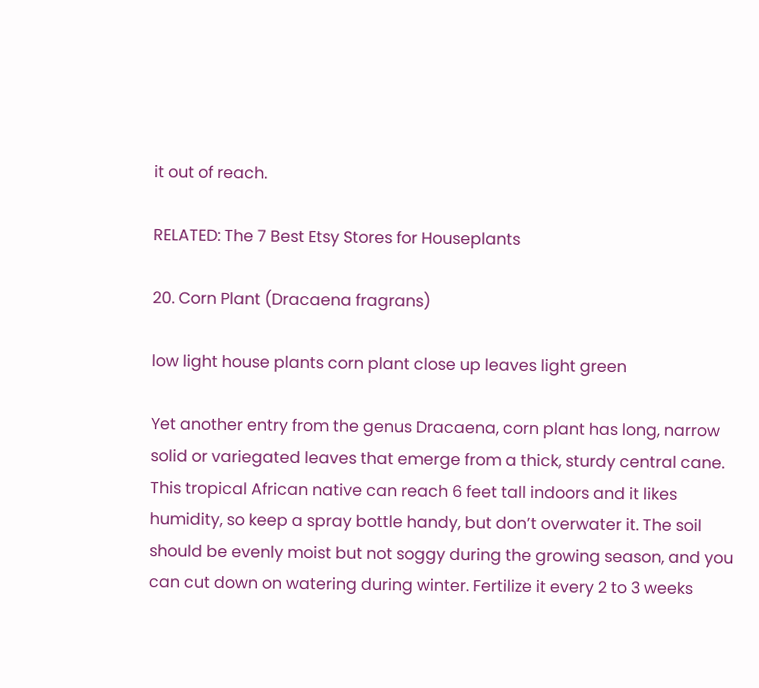it out of reach.

RELATED: The 7 Best Etsy Stores for Houseplants

20. Corn Plant (Dracaena fragrans)

low light house plants corn plant close up leaves light green

Yet another entry from the genus Dracaena, corn plant has long, narrow solid or variegated leaves that emerge from a thick, sturdy central cane. This tropical African native can reach 6 feet tall indoors and it likes humidity, so keep a spray bottle handy, but don’t overwater it. The soil should be evenly moist but not soggy during the growing season, and you can cut down on watering during winter. Fertilize it every 2 to 3 weeks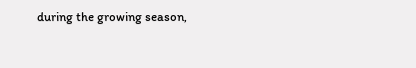during the growing season,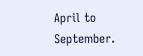April to September.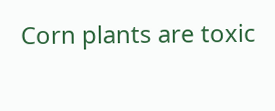Corn plants are toxic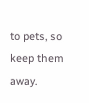to pets, so keep them away.